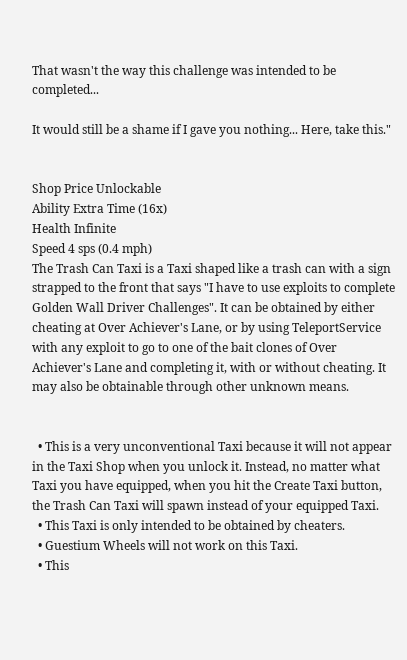That wasn't the way this challenge was intended to be completed...

It would still be a shame if I gave you nothing... Here, take this."


Shop Price Unlockable
Ability Extra Time (16x)
Health Infinite
Speed 4 sps (0.4 mph)
The Trash Can Taxi is a Taxi shaped like a trash can with a sign strapped to the front that says "I have to use exploits to complete Golden Wall Driver Challenges". It can be obtained by either cheating at Over Achiever's Lane, or by using TeleportService with any exploit to go to one of the bait clones of Over Achiever's Lane and completing it, with or without cheating. It may also be obtainable through other unknown means.


  • This is a very unconventional Taxi because it will not appear in the Taxi Shop when you unlock it. Instead, no matter what Taxi you have equipped, when you hit the Create Taxi button, the Trash Can Taxi will spawn instead of your equipped Taxi.
  • This Taxi is only intended to be obtained by cheaters.
  • Guestium Wheels will not work on this Taxi.
  • This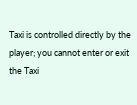Taxi is controlled directly by the player; you cannot enter or exit the Taxi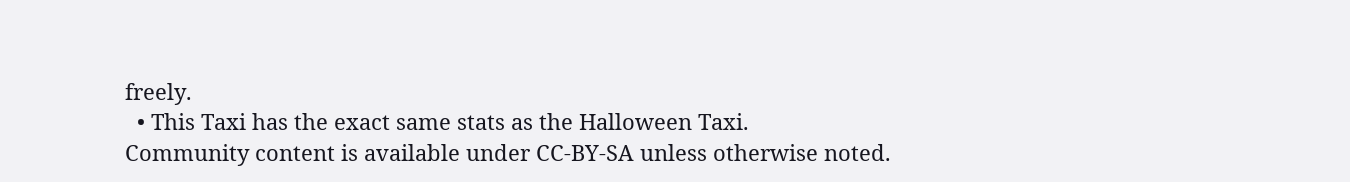freely.
  • This Taxi has the exact same stats as the Halloween Taxi.
Community content is available under CC-BY-SA unless otherwise noted.